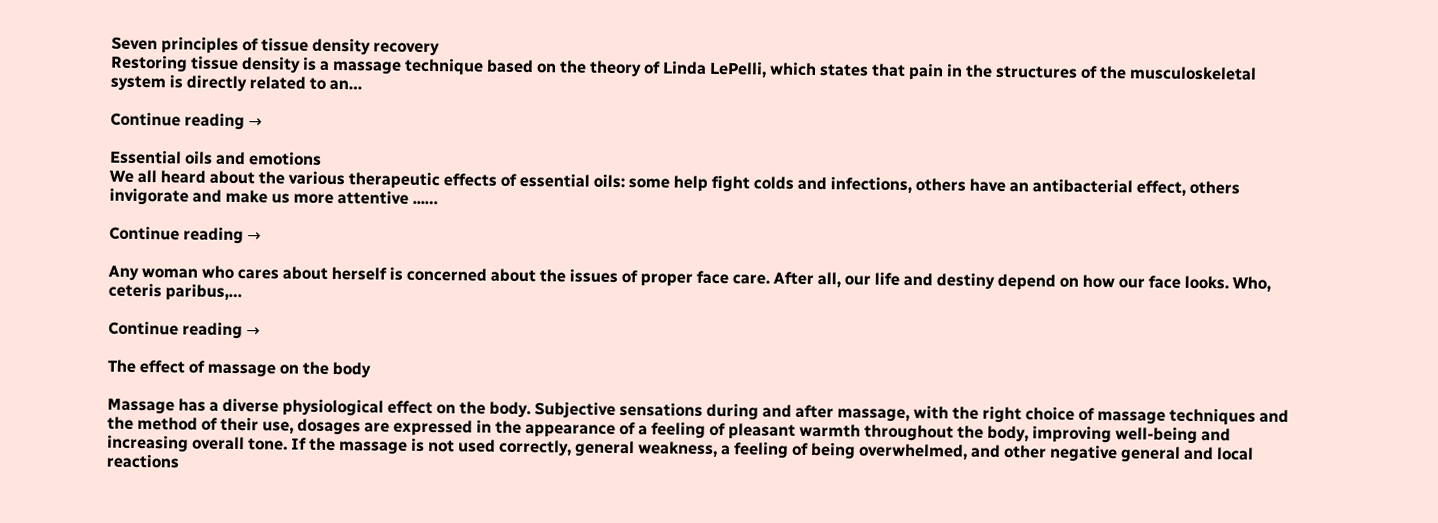Seven principles of tissue density recovery
Restoring tissue density is a massage technique based on the theory of Linda LePelli, which states that pain in the structures of the musculoskeletal system is directly related to an…

Continue reading →

Essential oils and emotions
We all heard about the various therapeutic effects of essential oils: some help fight colds and infections, others have an antibacterial effect, others invigorate and make us more attentive ...…

Continue reading →

Any woman who cares about herself is concerned about the issues of proper face care. After all, our life and destiny depend on how our face looks. Who, ceteris paribus,…

Continue reading →

The effect of massage on the body

Massage has a diverse physiological effect on the body. Subjective sensations during and after massage, with the right choice of massage techniques and the method of their use, dosages are expressed in the appearance of a feeling of pleasant warmth throughout the body, improving well-being and increasing overall tone. If the massage is not used correctly, general weakness, a feeling of being overwhelmed, and other negative general and local reactions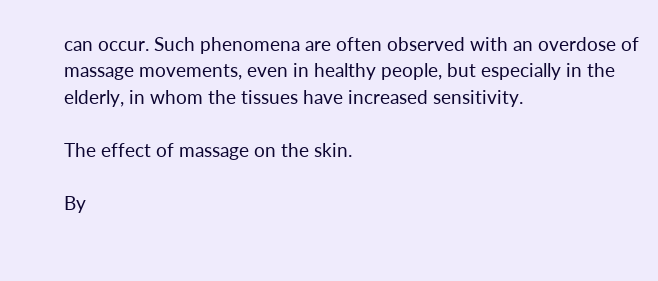can occur. Such phenomena are often observed with an overdose of massage movements, even in healthy people, but especially in the elderly, in whom the tissues have increased sensitivity.

The effect of massage on the skin.

By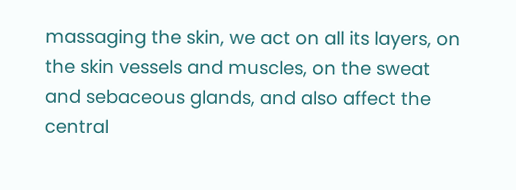massaging the skin, we act on all its layers, on the skin vessels and muscles, on the sweat and sebaceous glands, and also affect the central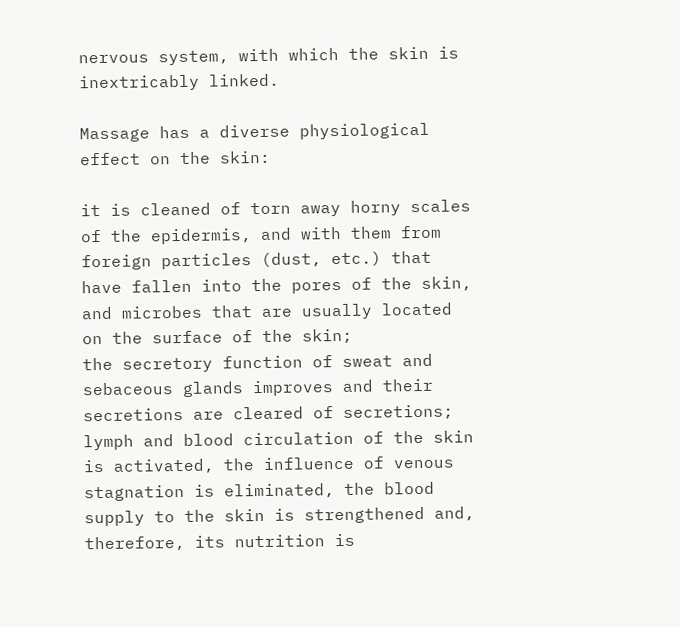nervous system, with which the skin is inextricably linked.

Massage has a diverse physiological effect on the skin:

it is cleaned of torn away horny scales of the epidermis, and with them from foreign particles (dust, etc.) that have fallen into the pores of the skin, and microbes that are usually located on the surface of the skin;
the secretory function of sweat and sebaceous glands improves and their secretions are cleared of secretions;
lymph and blood circulation of the skin is activated, the influence of venous stagnation is eliminated, the blood supply to the skin is strengthened and, therefore, its nutrition is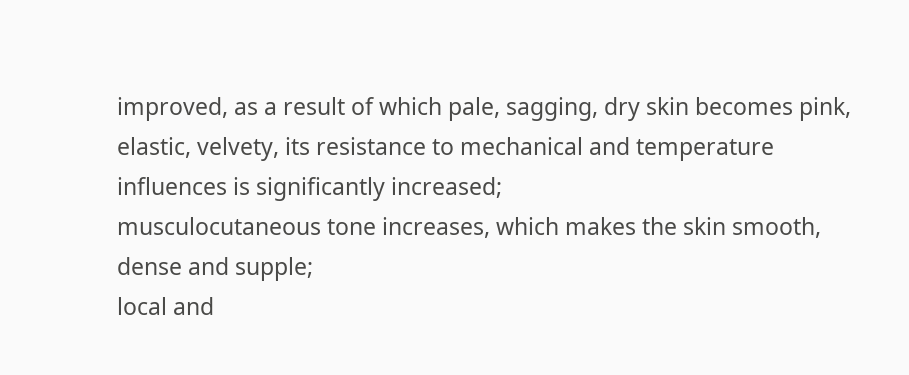improved, as a result of which pale, sagging, dry skin becomes pink, elastic, velvety, its resistance to mechanical and temperature influences is significantly increased;
musculocutaneous tone increases, which makes the skin smooth, dense and supple;
local and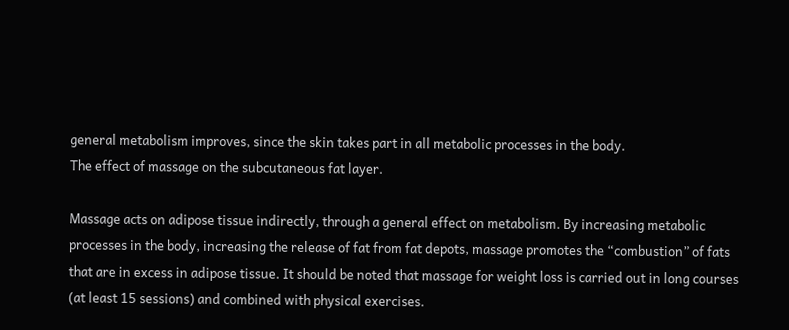general metabolism improves, since the skin takes part in all metabolic processes in the body.
The effect of massage on the subcutaneous fat layer.

Massage acts on adipose tissue indirectly, through a general effect on metabolism. By increasing metabolic processes in the body, increasing the release of fat from fat depots, massage promotes the “combustion” of fats that are in excess in adipose tissue. It should be noted that massage for weight loss is carried out in long courses (at least 15 sessions) and combined with physical exercises.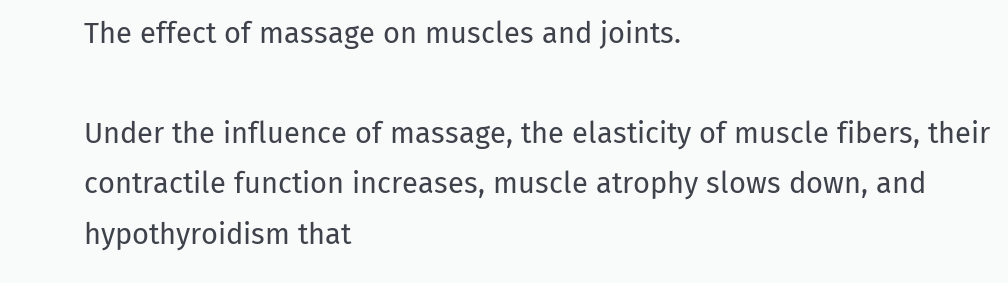The effect of massage on muscles and joints.

Under the influence of massage, the elasticity of muscle fibers, their contractile function increases, muscle atrophy slows down, and hypothyroidism that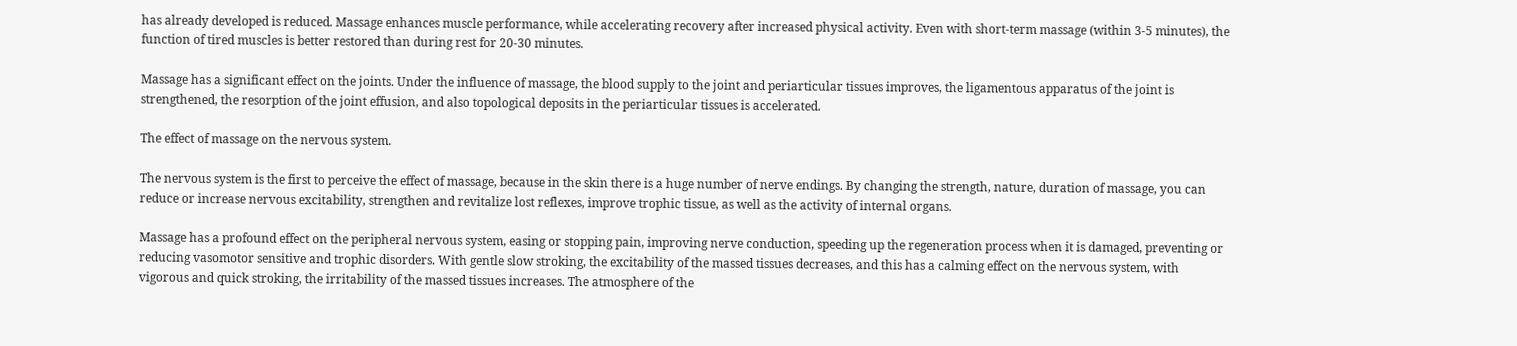has already developed is reduced. Massage enhances muscle performance, while accelerating recovery after increased physical activity. Even with short-term massage (within 3-5 minutes), the function of tired muscles is better restored than during rest for 20-30 minutes.

Massage has a significant effect on the joints. Under the influence of massage, the blood supply to the joint and periarticular tissues improves, the ligamentous apparatus of the joint is strengthened, the resorption of the joint effusion, and also topological deposits in the periarticular tissues is accelerated.

The effect of massage on the nervous system.

The nervous system is the first to perceive the effect of massage, because in the skin there is a huge number of nerve endings. By changing the strength, nature, duration of massage, you can reduce or increase nervous excitability, strengthen and revitalize lost reflexes, improve trophic tissue, as well as the activity of internal organs.

Massage has a profound effect on the peripheral nervous system, easing or stopping pain, improving nerve conduction, speeding up the regeneration process when it is damaged, preventing or reducing vasomotor sensitive and trophic disorders. With gentle slow stroking, the excitability of the massed tissues decreases, and this has a calming effect on the nervous system, with vigorous and quick stroking, the irritability of the massed tissues increases. The atmosphere of the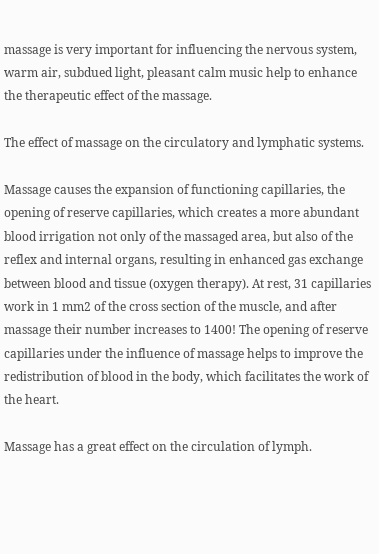massage is very important for influencing the nervous system, warm air, subdued light, pleasant calm music help to enhance the therapeutic effect of the massage.

The effect of massage on the circulatory and lymphatic systems.

Massage causes the expansion of functioning capillaries, the opening of reserve capillaries, which creates a more abundant blood irrigation not only of the massaged area, but also of the reflex and internal organs, resulting in enhanced gas exchange between blood and tissue (oxygen therapy). At rest, 31 capillaries work in 1 mm2 of the cross section of the muscle, and after massage their number increases to 1400! The opening of reserve capillaries under the influence of massage helps to improve the redistribution of blood in the body, which facilitates the work of the heart.

Massage has a great effect on the circulation of lymph.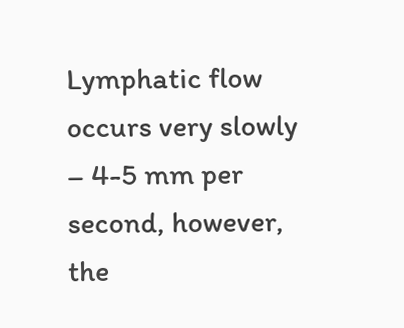Lymphatic flow occurs very slowly – 4-5 mm per second, however, the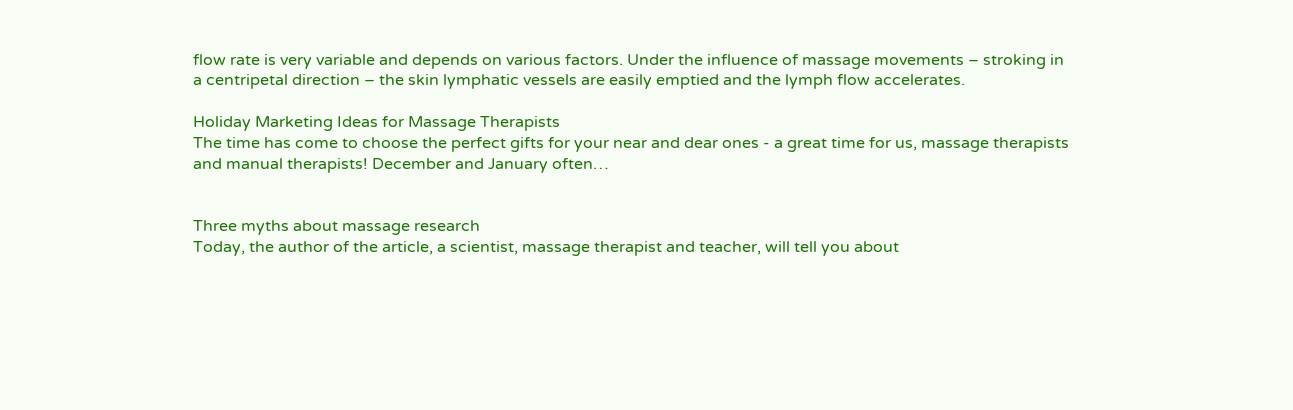flow rate is very variable and depends on various factors. Under the influence of massage movements – stroking in a centripetal direction – the skin lymphatic vessels are easily emptied and the lymph flow accelerates.

Holiday Marketing Ideas for Massage Therapists
The time has come to choose the perfect gifts for your near and dear ones - a great time for us, massage therapists and manual therapists! December and January often…


Three myths about massage research
Today, the author of the article, a scientist, massage therapist and teacher, will tell you about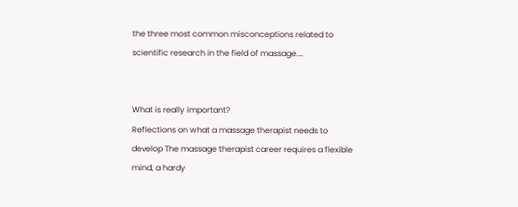the three most common misconceptions related to scientific research in the field of massage.…


What is really important?
Reflections on what a massage therapist needs to develop The massage therapist career requires a flexible mind, a hardy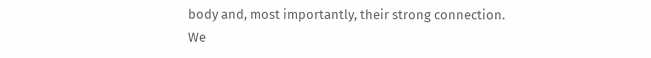body and, most importantly, their strong connection. We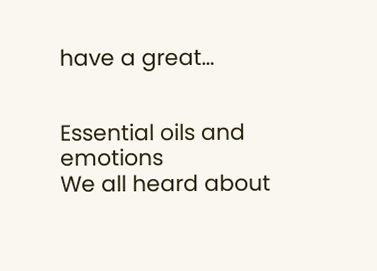have a great…


Essential oils and emotions
We all heard about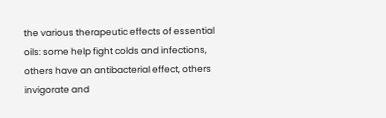the various therapeutic effects of essential oils: some help fight colds and infections, others have an antibacterial effect, others invigorate and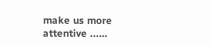make us more attentive ...…